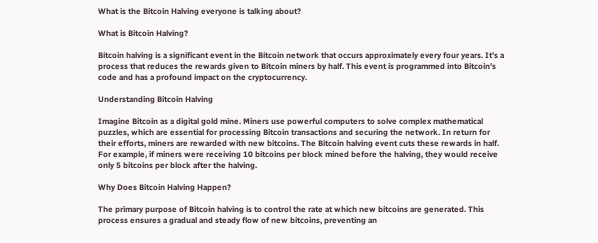What is the Bitcoin Halving everyone is talking about?

What is Bitcoin Halving?

Bitcoin halving is a significant event in the Bitcoin network that occurs approximately every four years. It’s a process that reduces the rewards given to Bitcoin miners by half. This event is programmed into Bitcoin’s code and has a profound impact on the cryptocurrency.

Understanding Bitcoin Halving

Imagine Bitcoin as a digital gold mine. Miners use powerful computers to solve complex mathematical puzzles, which are essential for processing Bitcoin transactions and securing the network. In return for their efforts, miners are rewarded with new bitcoins. The Bitcoin halving event cuts these rewards in half. For example, if miners were receiving 10 bitcoins per block mined before the halving, they would receive only 5 bitcoins per block after the halving.

Why Does Bitcoin Halving Happen?

The primary purpose of Bitcoin halving is to control the rate at which new bitcoins are generated. This process ensures a gradual and steady flow of new bitcoins, preventing an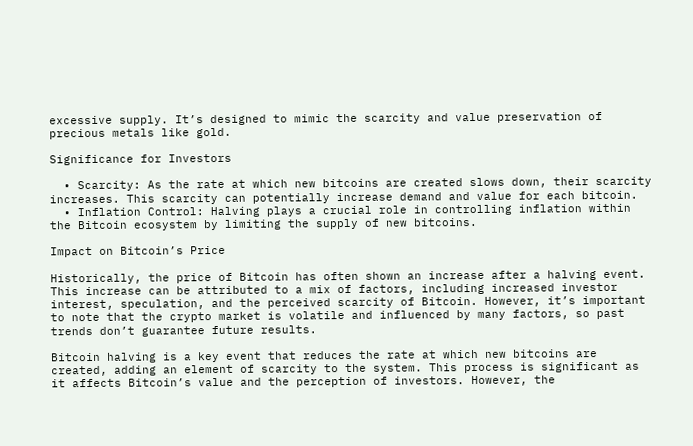excessive supply. It’s designed to mimic the scarcity and value preservation of precious metals like gold.

Significance for Investors

  • Scarcity: As the rate at which new bitcoins are created slows down, their scarcity increases. This scarcity can potentially increase demand and value for each bitcoin.
  • Inflation Control: Halving plays a crucial role in controlling inflation within the Bitcoin ecosystem by limiting the supply of new bitcoins.

Impact on Bitcoin’s Price

Historically, the price of Bitcoin has often shown an increase after a halving event. This increase can be attributed to a mix of factors, including increased investor interest, speculation, and the perceived scarcity of Bitcoin. However, it’s important to note that the crypto market is volatile and influenced by many factors, so past trends don’t guarantee future results.

Bitcoin halving is a key event that reduces the rate at which new bitcoins are created, adding an element of scarcity to the system. This process is significant as it affects Bitcoin’s value and the perception of investors. However, the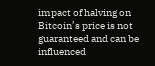impact of halving on Bitcoin’s price is not guaranteed and can be influenced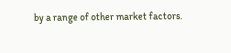by a range of other market factors.